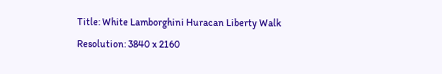Title: White Lamborghini Huracan Liberty Walk
Resolution: 3840 x 2160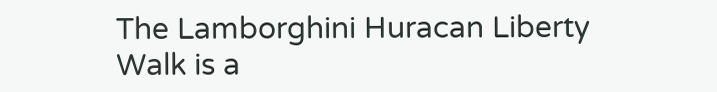The Lamborghini Huracan Liberty Walk is a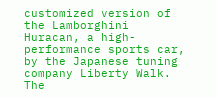customized version of the Lamborghini Huracan, a high-performance sports car, by the Japanese tuning company Liberty Walk. The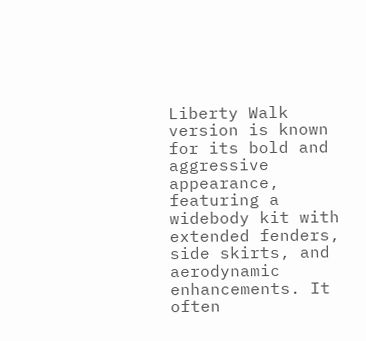Liberty Walk version is known for its bold and aggressive appearance, featuring a widebody kit with extended fenders, side skirts, and aerodynamic enhancements. It often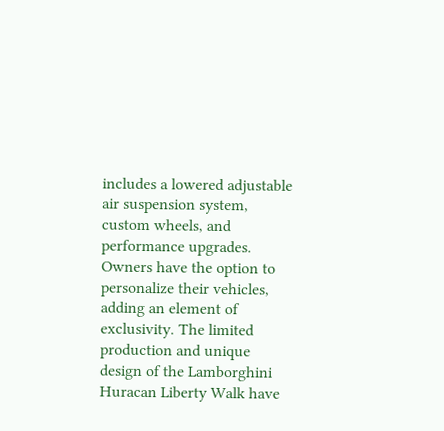includes a lowered adjustable air suspension system, custom wheels, and performance upgrades. Owners have the option to personalize their vehicles, adding an element of exclusivity. The limited production and unique design of the Lamborghini Huracan Liberty Walk have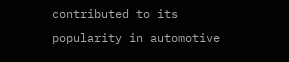contributed to its popularity in automotive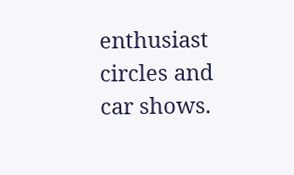enthusiast circles and car shows.